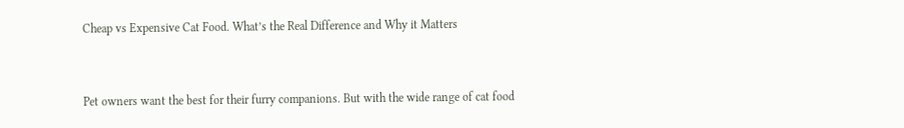Cheap vs Expensive Cat Food. What’s the Real Difference and Why it Matters


Pet owners want the best for their furry companions. But with the wide range of cat food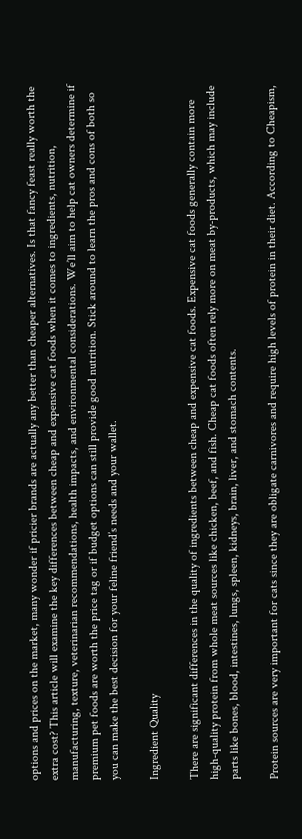options and prices on the market, many wonder if pricier brands are actually any better than cheaper alternatives. Is that fancy feast really worth the extra cost? This article will examine the key differences between cheap and expensive cat foods when it comes to ingredients, nutrition, manufacturing, texture, veterinarian recommendations, health impacts, and environmental considerations. We’ll aim to help cat owners determine if premium pet foods are worth the price tag or if budget options can still provide good nutrition. Stick around to learn the pros and cons of both so you can make the best decision for your feline friend’s needs and your wallet.

Ingredient Quality

There are significant differences in the quality of ingredients between cheap and expensive cat foods. Expensive cat foods generally contain more high-quality protein from whole meat sources like chicken, beef, and fish. Cheap cat foods often rely more on meat by-products, which may include parts like bones, blood, intestines, lungs, spleen, kidneys, brain, liver, and stomach contents.

Protein sources are very important for cats since they are obligate carnivores and require high levels of protein in their diet. According to Cheapism,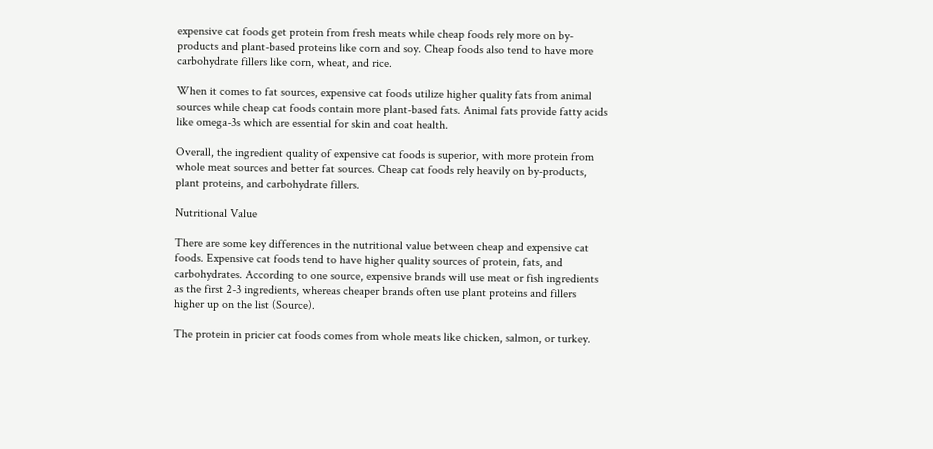expensive cat foods get protein from fresh meats while cheap foods rely more on by-products and plant-based proteins like corn and soy. Cheap foods also tend to have more carbohydrate fillers like corn, wheat, and rice.

When it comes to fat sources, expensive cat foods utilize higher quality fats from animal sources while cheap cat foods contain more plant-based fats. Animal fats provide fatty acids like omega-3s which are essential for skin and coat health.

Overall, the ingredient quality of expensive cat foods is superior, with more protein from whole meat sources and better fat sources. Cheap cat foods rely heavily on by-products, plant proteins, and carbohydrate fillers.

Nutritional Value

There are some key differences in the nutritional value between cheap and expensive cat foods. Expensive cat foods tend to have higher quality sources of protein, fats, and carbohydrates. According to one source, expensive brands will use meat or fish ingredients as the first 2-3 ingredients, whereas cheaper brands often use plant proteins and fillers higher up on the list (Source).

The protein in pricier cat foods comes from whole meats like chicken, salmon, or turkey.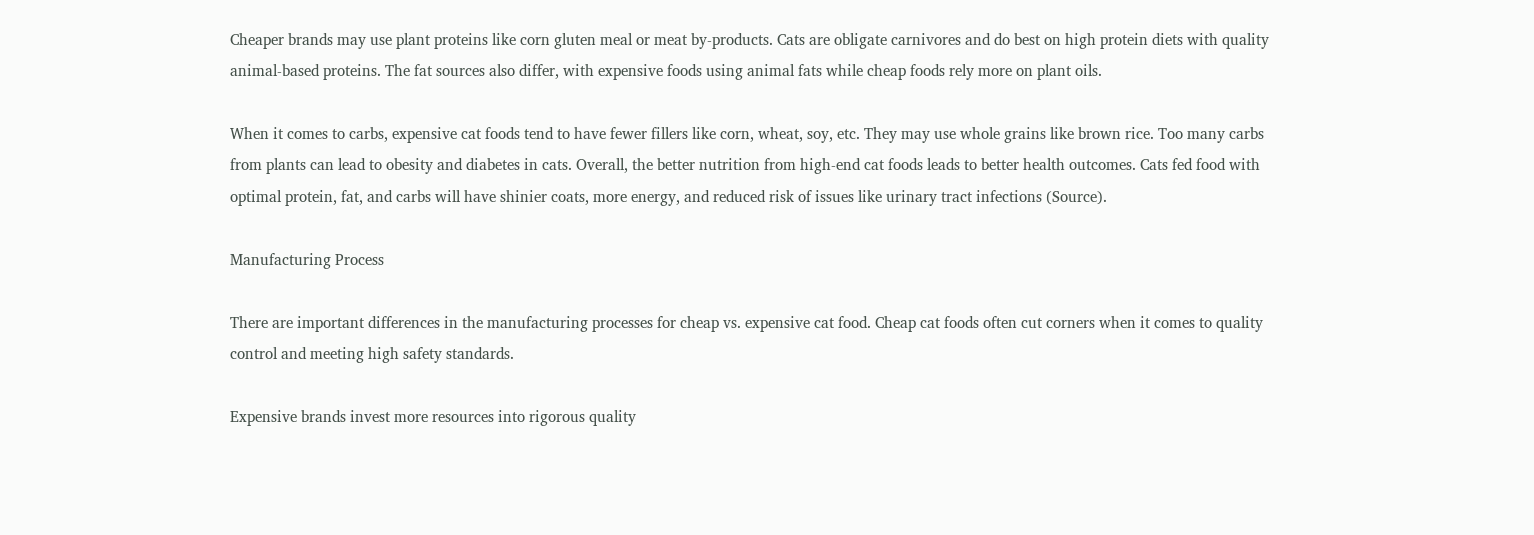Cheaper brands may use plant proteins like corn gluten meal or meat by-products. Cats are obligate carnivores and do best on high protein diets with quality animal-based proteins. The fat sources also differ, with expensive foods using animal fats while cheap foods rely more on plant oils.

When it comes to carbs, expensive cat foods tend to have fewer fillers like corn, wheat, soy, etc. They may use whole grains like brown rice. Too many carbs from plants can lead to obesity and diabetes in cats. Overall, the better nutrition from high-end cat foods leads to better health outcomes. Cats fed food with optimal protein, fat, and carbs will have shinier coats, more energy, and reduced risk of issues like urinary tract infections (Source).

Manufacturing Process

There are important differences in the manufacturing processes for cheap vs. expensive cat food. Cheap cat foods often cut corners when it comes to quality control and meeting high safety standards.

Expensive brands invest more resources into rigorous quality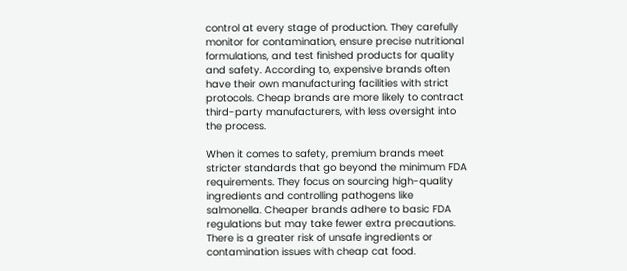control at every stage of production. They carefully monitor for contamination, ensure precise nutritional formulations, and test finished products for quality and safety. According to, expensive brands often have their own manufacturing facilities with strict protocols. Cheap brands are more likely to contract third-party manufacturers, with less oversight into the process.

When it comes to safety, premium brands meet stricter standards that go beyond the minimum FDA requirements. They focus on sourcing high-quality ingredients and controlling pathogens like salmonella. Cheaper brands adhere to basic FDA regulations but may take fewer extra precautions. There is a greater risk of unsafe ingredients or contamination issues with cheap cat food.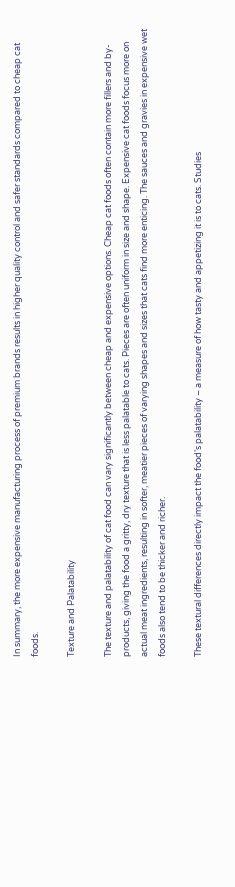In summary, the more expensive manufacturing process of premium brands results in higher quality control and safer standards compared to cheap cat foods.

Texture and Palatability

The texture and palatability of cat food can vary significantly between cheap and expensive options. Cheap cat foods often contain more fillers and by-products, giving the food a gritty, dry texture that is less palatable to cats. Pieces are often uniform in size and shape. Expensive cat foods focus more on actual meat ingredients, resulting in softer, meatier pieces of varying shapes and sizes that cats find more enticing. The sauces and gravies in expensive wet foods also tend to be thicker and richer.

These textural differences directly impact the food’s palatability – a measure of how tasty and appetizing it is to cats. Studies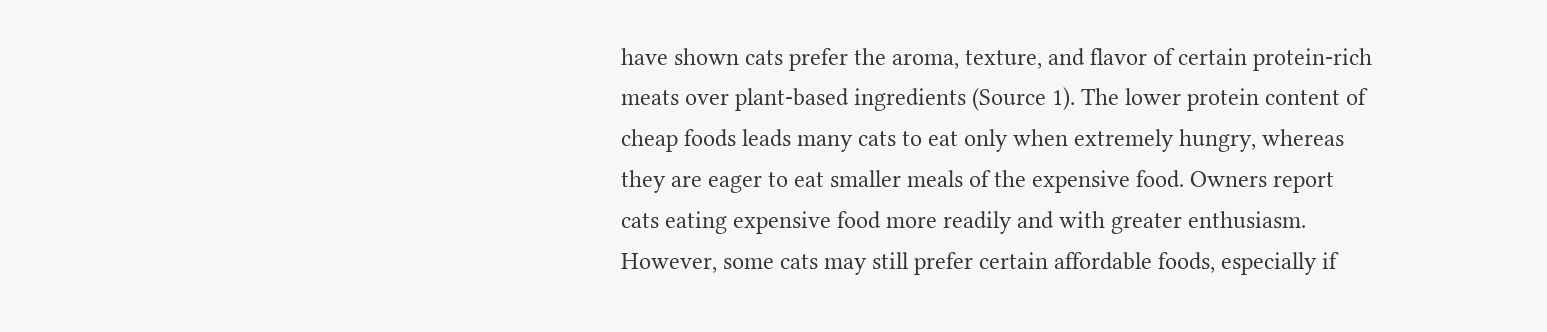have shown cats prefer the aroma, texture, and flavor of certain protein-rich meats over plant-based ingredients (Source 1). The lower protein content of cheap foods leads many cats to eat only when extremely hungry, whereas they are eager to eat smaller meals of the expensive food. Owners report cats eating expensive food more readily and with greater enthusiasm. However, some cats may still prefer certain affordable foods, especially if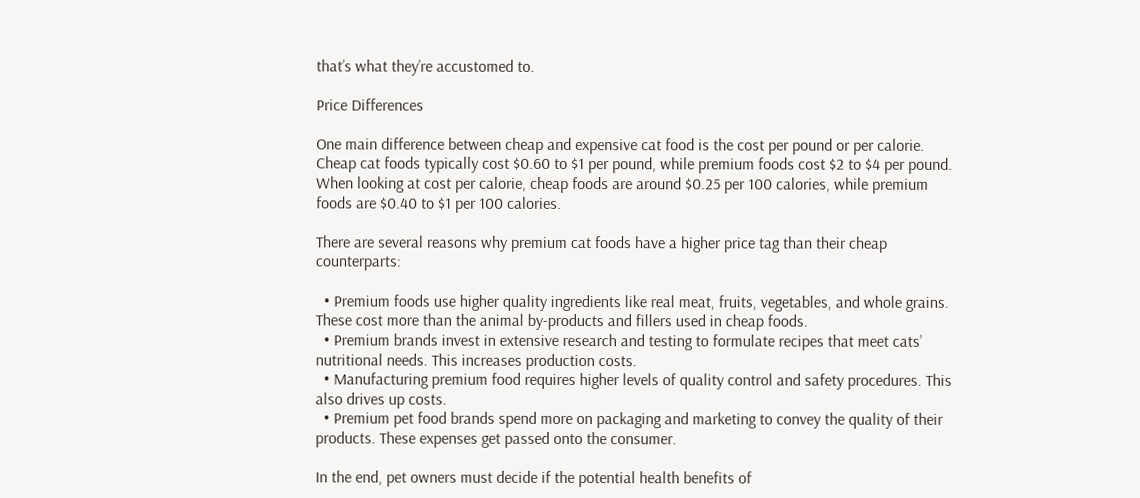that’s what they’re accustomed to.

Price Differences

One main difference between cheap and expensive cat food is the cost per pound or per calorie. Cheap cat foods typically cost $0.60 to $1 per pound, while premium foods cost $2 to $4 per pound. When looking at cost per calorie, cheap foods are around $0.25 per 100 calories, while premium foods are $0.40 to $1 per 100 calories.

There are several reasons why premium cat foods have a higher price tag than their cheap counterparts:

  • Premium foods use higher quality ingredients like real meat, fruits, vegetables, and whole grains. These cost more than the animal by-products and fillers used in cheap foods.
  • Premium brands invest in extensive research and testing to formulate recipes that meet cats’ nutritional needs. This increases production costs.
  • Manufacturing premium food requires higher levels of quality control and safety procedures. This also drives up costs.
  • Premium pet food brands spend more on packaging and marketing to convey the quality of their products. These expenses get passed onto the consumer.

In the end, pet owners must decide if the potential health benefits of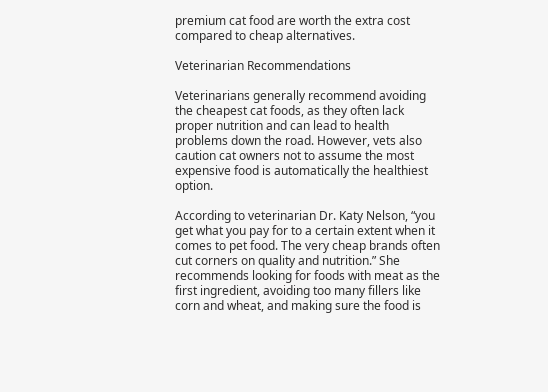premium cat food are worth the extra cost compared to cheap alternatives.

Veterinarian Recommendations

Veterinarians generally recommend avoiding the cheapest cat foods, as they often lack proper nutrition and can lead to health problems down the road. However, vets also caution cat owners not to assume the most expensive food is automatically the healthiest option.

According to veterinarian Dr. Katy Nelson, “you get what you pay for to a certain extent when it comes to pet food. The very cheap brands often cut corners on quality and nutrition.” She recommends looking for foods with meat as the first ingredient, avoiding too many fillers like corn and wheat, and making sure the food is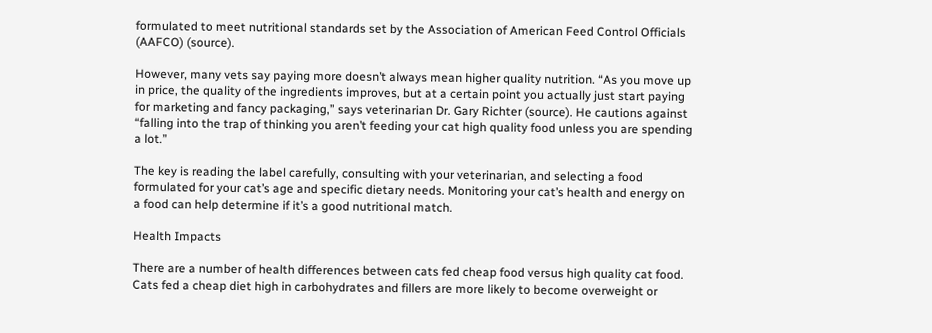formulated to meet nutritional standards set by the Association of American Feed Control Officials (AAFCO) (source).

However, many vets say paying more doesn’t always mean higher quality nutrition. “As you move up in price, the quality of the ingredients improves, but at a certain point you actually just start paying for marketing and fancy packaging,” says veterinarian Dr. Gary Richter (source). He cautions against “falling into the trap of thinking you aren’t feeding your cat high quality food unless you are spending a lot.”

The key is reading the label carefully, consulting with your veterinarian, and selecting a food formulated for your cat’s age and specific dietary needs. Monitoring your cat’s health and energy on a food can help determine if it’s a good nutritional match.

Health Impacts

There are a number of health differences between cats fed cheap food versus high quality cat food. Cats fed a cheap diet high in carbohydrates and fillers are more likely to become overweight or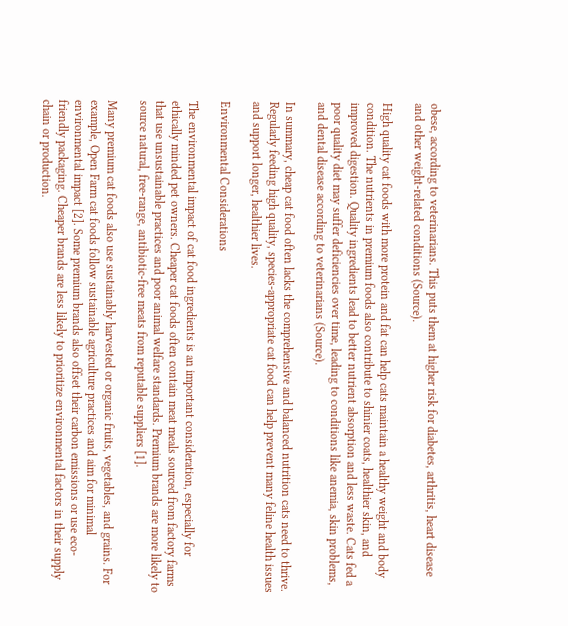obese, according to veterinarians. This puts them at higher risk for diabetes, arthritis, heart disease and other weight-related conditions (Source).

High quality cat foods with more protein and fat can help cats maintain a healthy weight and body condition. The nutrients in premium foods also contribute to shinier coats, healthier skin, and improved digestion. Quality ingredients lead to better nutrient absorption and less waste. Cats fed a poor quality diet may suffer deficiencies over time, leading to conditions like anemia, skin problems, and dental disease according to veterinarians (Source).

In summary, cheap cat food often lacks the comprehensive and balanced nutrition cats need to thrive. Regularly feeding high quality, species-appropriate cat food can help prevent many feline health issues and support longer, healthier lives.

Environmental Considerations

The environmental impact of cat food ingredients is an important consideration, especially for ethically minded pet owners. Cheaper cat foods often contain meat meals sourced from factory farms that use unsustainable practices and poor animal welfare standards. Premium brands are more likely to source natural, free-range, antibiotic-free meats from reputable suppliers [1].

Many premium cat foods also use sustainably harvested or organic fruits, vegetables, and grains. For example, Open Farm cat foods follow sustainable agriculture practices and aim for minimal environmental impact [2]. Some premium brands also offset their carbon emissions or use eco-friendly packaging. Cheaper brands are less likely to prioritize environmental factors in their supply chain or production.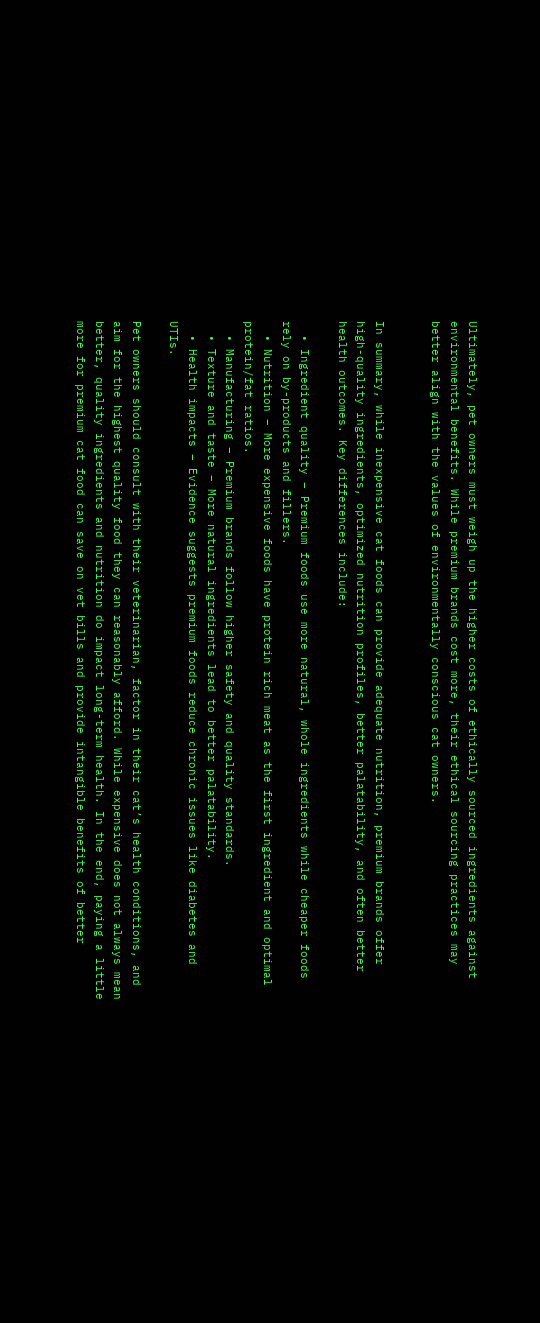Ultimately, pet owners must weigh up the higher costs of ethically sourced ingredients against environmental benefits. While premium brands cost more, their ethical sourcing practices may better align with the values of environmentally conscious cat owners.


In summary, while inexpensive cat foods can provide adequate nutrition, premium brands offer high-quality ingredients, optimized nutrition profiles, better palatability, and often better health outcomes. Key differences include:

  • Ingredient quality – Premium foods use more natural, whole ingredients while cheaper foods rely on by-products and fillers.
  • Nutrition – More expensive foods have protein rich meat as the first ingredient and optimal protein/fat ratios.
  • Manufacturing – Premium brands follow higher safety and quality standards.
  • Texture and taste – More natural ingredients lead to better palatability.
  • Health impacts – Evidence suggests premium foods reduce chronic issues like diabetes and UTIs.

Pet owners should consult with their veterinarian, factor in their cat’s health conditions, and aim for the highest quality food they can reasonably afford. While expensive does not always mean better, quality ingredients and nutrition do impact long-term health. In the end, paying a little more for premium cat food can save on vet bills and provide intangible benefits of better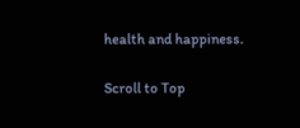health and happiness.

Scroll to Top